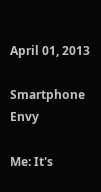April 01, 2013

Smartphone Envy

Me: It's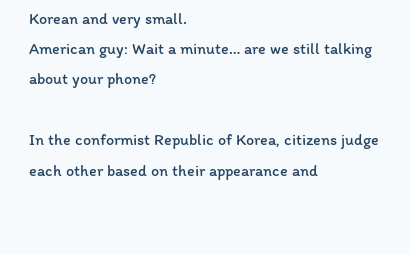Korean and very small.
American guy: Wait a minute… are we still talking about your phone?

In the conformist Republic of Korea, citizens judge each other based on their appearance and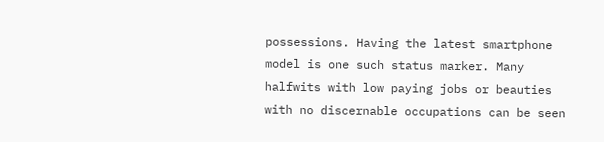possessions. Having the latest smartphone model is one such status marker. Many halfwits with low paying jobs or beauties with no discernable occupations can be seen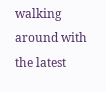walking around with the latest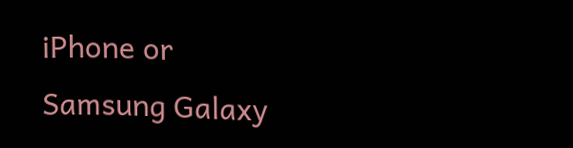iPhone or Samsung Galaxy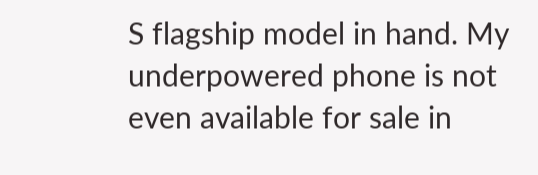S flagship model in hand. My underpowered phone is not even available for sale in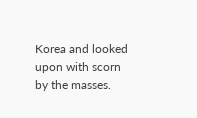Korea and looked upon with scorn by the masses.